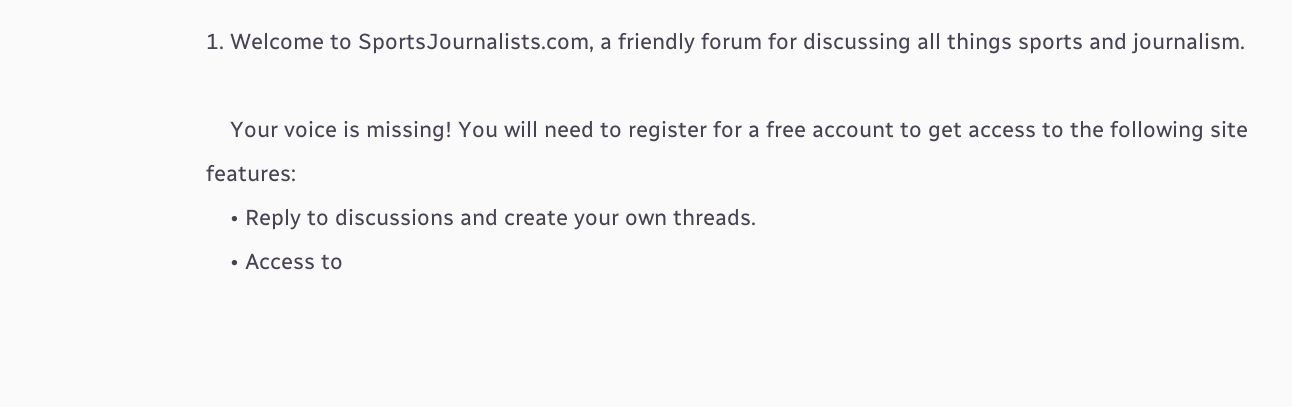1. Welcome to SportsJournalists.com, a friendly forum for discussing all things sports and journalism.

    Your voice is missing! You will need to register for a free account to get access to the following site features:
    • Reply to discussions and create your own threads.
    • Access to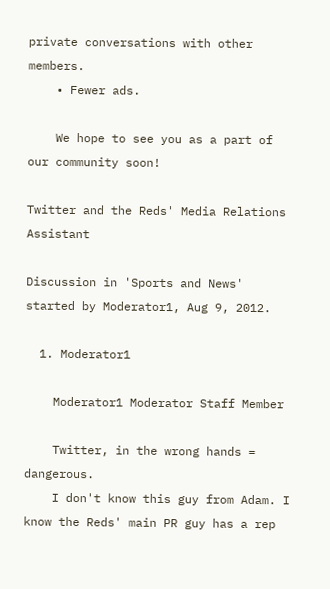private conversations with other members.
    • Fewer ads.

    We hope to see you as a part of our community soon!

Twitter and the Reds' Media Relations Assistant

Discussion in 'Sports and News' started by Moderator1, Aug 9, 2012.

  1. Moderator1

    Moderator1 Moderator Staff Member

    Twitter, in the wrong hands = dangerous.
    I don't know this guy from Adam. I know the Reds' main PR guy has a rep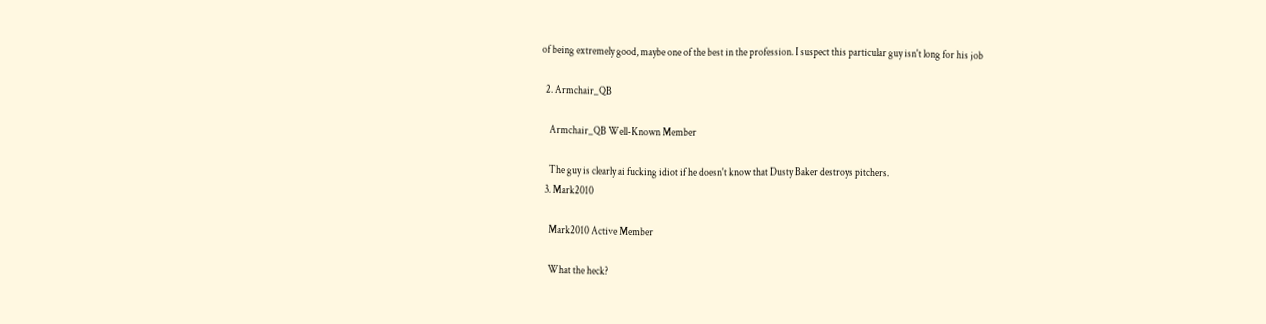of being extremely good, maybe one of the best in the profession. I suspect this particular guy isn't long for his job

  2. Armchair_QB

    Armchair_QB Well-Known Member

    The guy is clearly ai fucking idiot if he doesn't know that Dusty Baker destroys pitchers.
  3. Mark2010

    Mark2010 Active Member

    What the heck?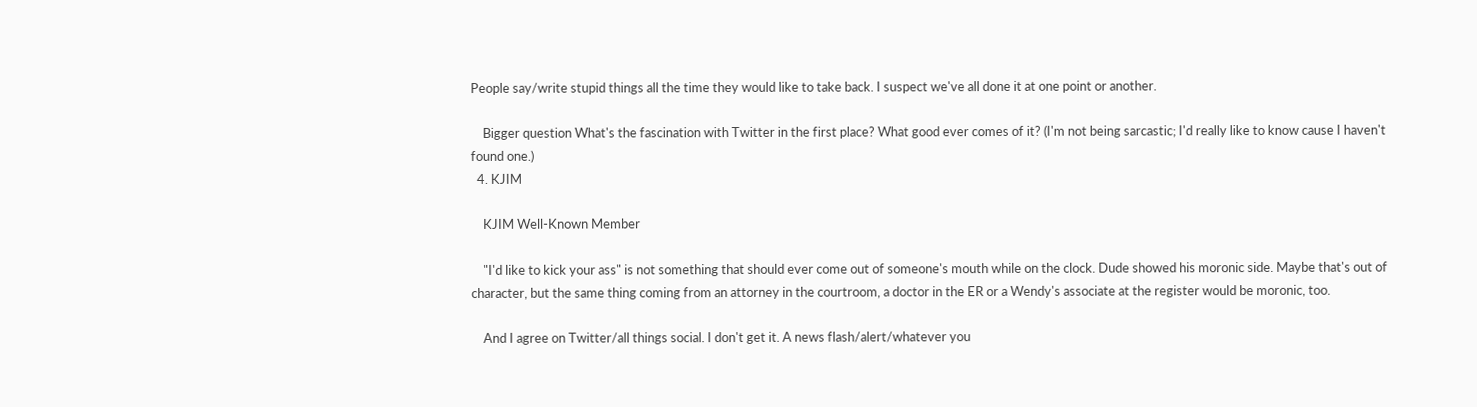People say/write stupid things all the time they would like to take back. I suspect we've all done it at one point or another.

    Bigger question What's the fascination with Twitter in the first place? What good ever comes of it? (I'm not being sarcastic; I'd really like to know cause I haven't found one.)
  4. KJIM

    KJIM Well-Known Member

    "I'd like to kick your ass" is not something that should ever come out of someone's mouth while on the clock. Dude showed his moronic side. Maybe that's out of character, but the same thing coming from an attorney in the courtroom, a doctor in the ER or a Wendy's associate at the register would be moronic, too.

    And I agree on Twitter/all things social. I don't get it. A news flash/alert/whatever you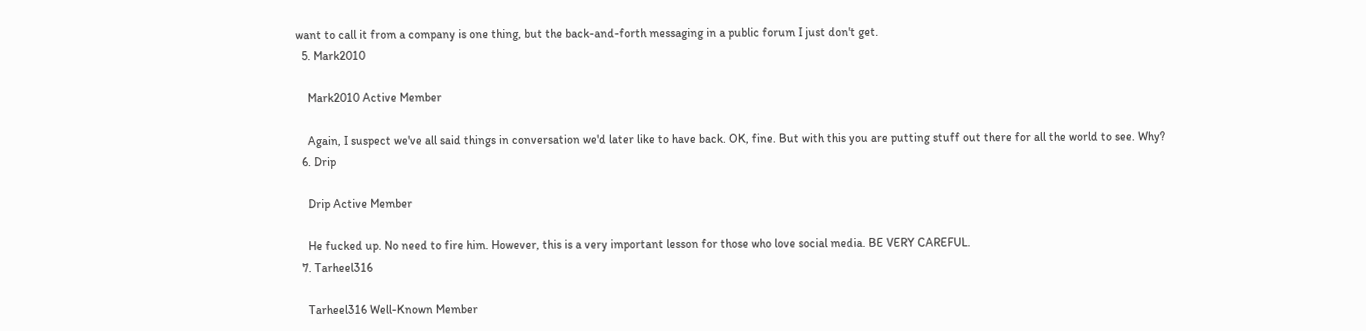want to call it from a company is one thing, but the back-and-forth messaging in a public forum I just don't get.
  5. Mark2010

    Mark2010 Active Member

    Again, I suspect we've all said things in conversation we'd later like to have back. OK, fine. But with this you are putting stuff out there for all the world to see. Why?
  6. Drip

    Drip Active Member

    He fucked up. No need to fire him. However, this is a very important lesson for those who love social media. BE VERY CAREFUL.
  7. Tarheel316

    Tarheel316 Well-Known Member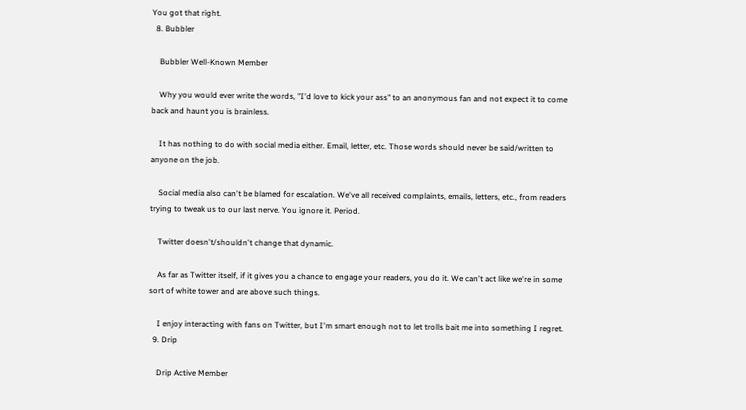You got that right.
  8. Bubbler

    Bubbler Well-Known Member

    Why you would ever write the words, "I'd love to kick your ass" to an anonymous fan and not expect it to come back and haunt you is brainless.

    It has nothing to do with social media either. Email, letter, etc. Those words should never be said/written to anyone on the job.

    Social media also can't be blamed for escalation. We've all received complaints, emails, letters, etc., from readers trying to tweak us to our last nerve. You ignore it. Period.

    Twitter doesn't/shouldn't change that dynamic.

    As far as Twitter itself, if it gives you a chance to engage your readers, you do it. We can't act like we're in some sort of white tower and are above such things.

    I enjoy interacting with fans on Twitter, but I'm smart enough not to let trolls bait me into something I regret.
  9. Drip

    Drip Active Member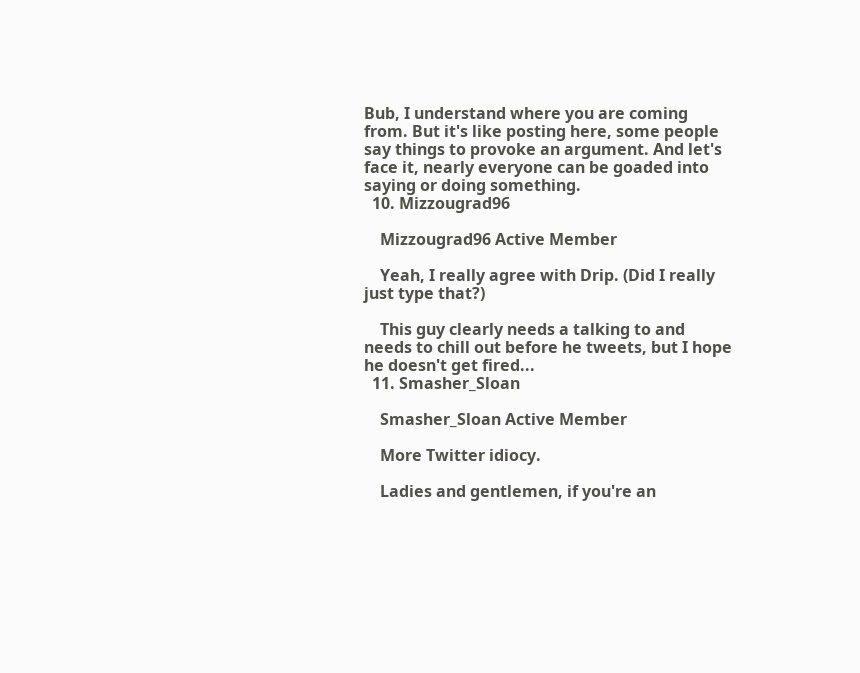Bub, I understand where you are coming from. But it's like posting here, some people say things to provoke an argument. And let's face it, nearly everyone can be goaded into saying or doing something.
  10. Mizzougrad96

    Mizzougrad96 Active Member

    Yeah, I really agree with Drip. (Did I really just type that?)

    This guy clearly needs a talking to and needs to chill out before he tweets, but I hope he doesn't get fired...
  11. Smasher_Sloan

    Smasher_Sloan Active Member

    More Twitter idiocy.

    Ladies and gentlemen, if you're an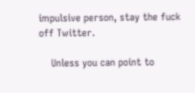impulsive person, stay the fuck off Twitter.

    Unless you can point to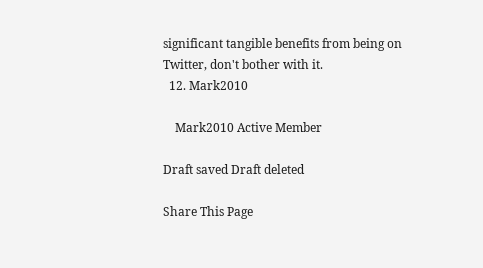significant tangible benefits from being on Twitter, don't bother with it.
  12. Mark2010

    Mark2010 Active Member

Draft saved Draft deleted

Share This Page